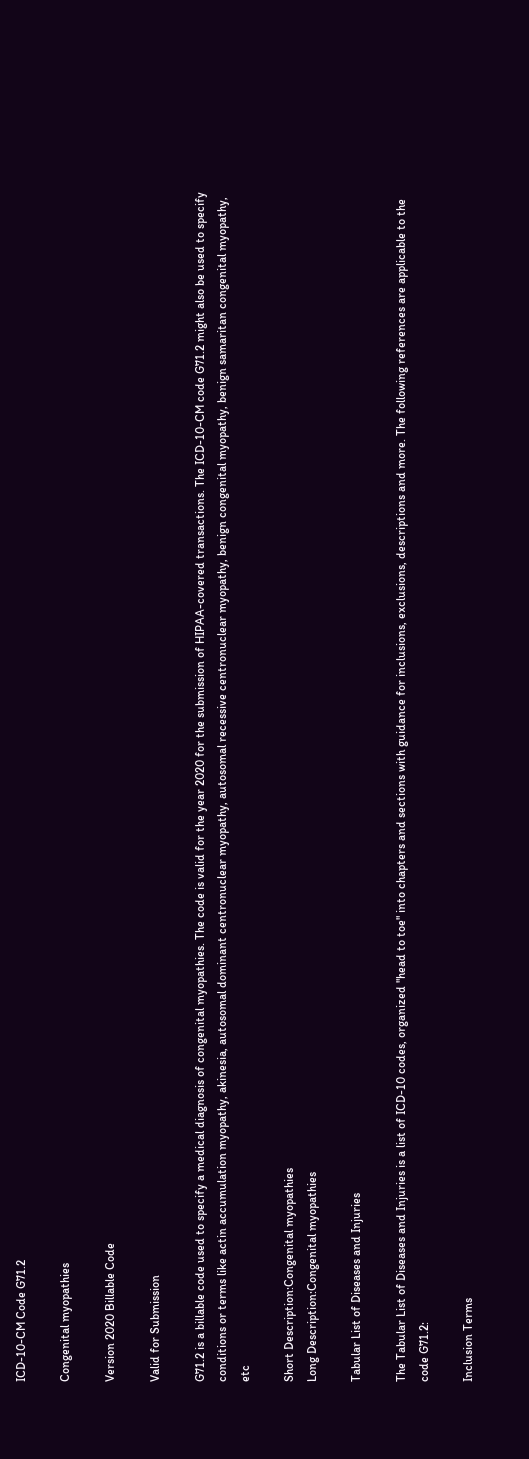ICD-10-CM Code G71.2

Congenital myopathies

Version 2020 Billable Code

Valid for Submission

G71.2 is a billable code used to specify a medical diagnosis of congenital myopathies. The code is valid for the year 2020 for the submission of HIPAA-covered transactions. The ICD-10-CM code G71.2 might also be used to specify conditions or terms like actin accumulation myopathy, akinesia, autosomal dominant centronuclear myopathy, autosomal recessive centronuclear myopathy, benign congenital myopathy, benign samaritan congenital myopathy, etc

Short Description:Congenital myopathies
Long Description:Congenital myopathies

Tabular List of Diseases and Injuries

The Tabular List of Diseases and Injuries is a list of ICD-10 codes, organized "head to toe" into chapters and sections with guidance for inclusions, exclusions, descriptions and more. The following references are applicable to the code G71.2:

Inclusion Terms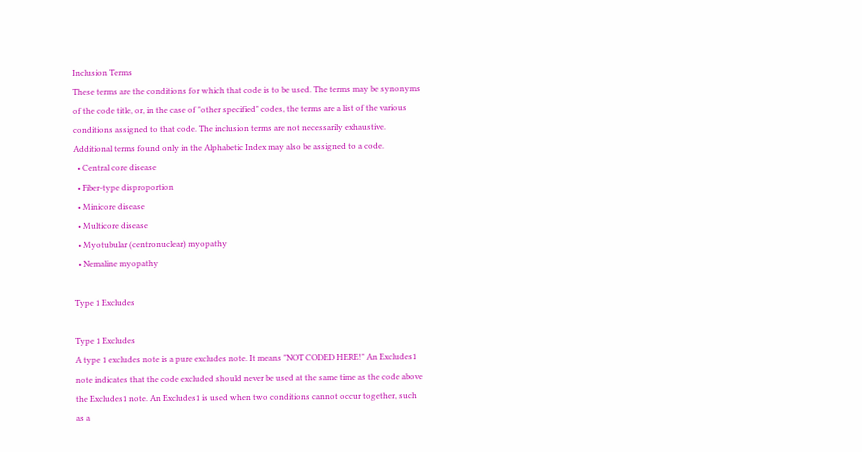Inclusion Terms
These terms are the conditions for which that code is to be used. The terms may be synonyms of the code title, or, in the case of "other specified" codes, the terms are a list of the various conditions assigned to that code. The inclusion terms are not necessarily exhaustive. Additional terms found only in the Alphabetic Index may also be assigned to a code.
  • Central core disease
  • Fiber-type disproportion
  • Minicore disease
  • Multicore disease
  • Myotubular (centronuclear) myopathy
  • Nemaline myopathy

Type 1 Excludes

Type 1 Excludes
A type 1 excludes note is a pure excludes note. It means "NOT CODED HERE!" An Excludes1 note indicates that the code excluded should never be used at the same time as the code above the Excludes1 note. An Excludes1 is used when two conditions cannot occur together, such as a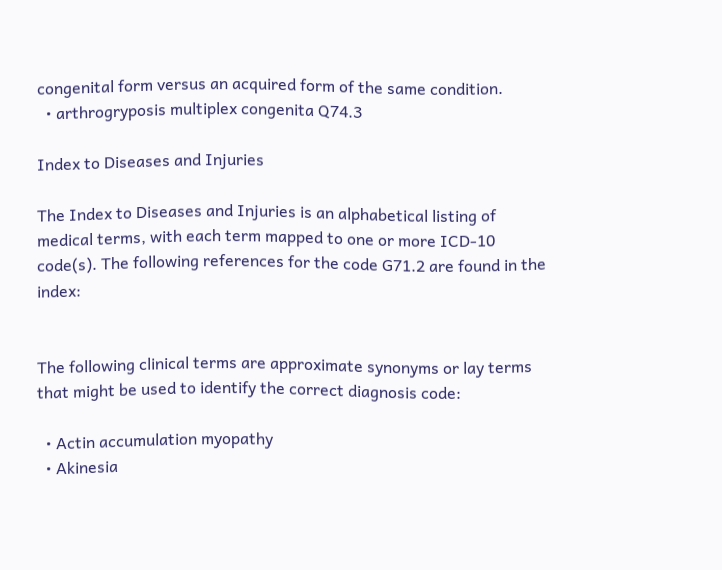congenital form versus an acquired form of the same condition.
  • arthrogryposis multiplex congenita Q74.3

Index to Diseases and Injuries

The Index to Diseases and Injuries is an alphabetical listing of medical terms, with each term mapped to one or more ICD-10 code(s). The following references for the code G71.2 are found in the index:


The following clinical terms are approximate synonyms or lay terms that might be used to identify the correct diagnosis code:

  • Actin accumulation myopathy
  • Akinesia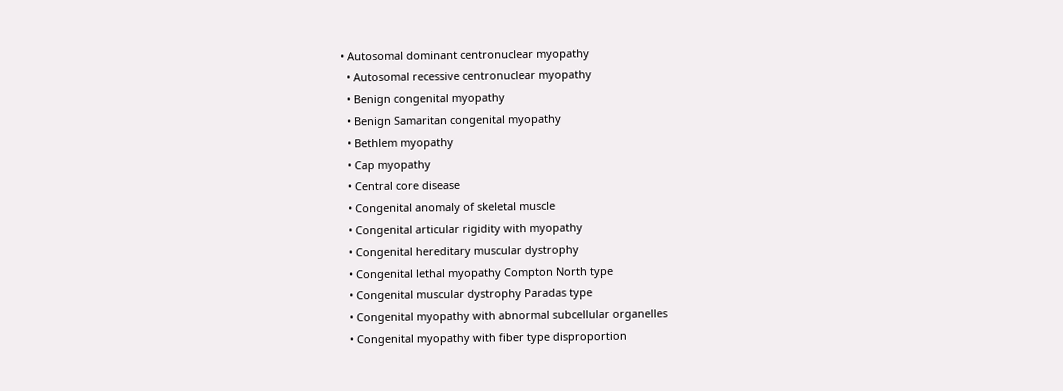• Autosomal dominant centronuclear myopathy
  • Autosomal recessive centronuclear myopathy
  • Benign congenital myopathy
  • Benign Samaritan congenital myopathy
  • Bethlem myopathy
  • Cap myopathy
  • Central core disease
  • Congenital anomaly of skeletal muscle
  • Congenital articular rigidity with myopathy
  • Congenital hereditary muscular dystrophy
  • Congenital lethal myopathy Compton North type
  • Congenital muscular dystrophy Paradas type
  • Congenital myopathy with abnormal subcellular organelles
  • Congenital myopathy with fiber type disproportion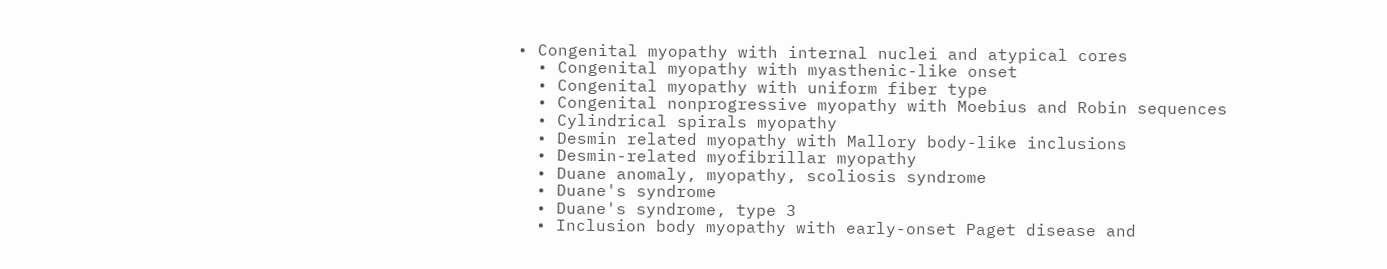• Congenital myopathy with internal nuclei and atypical cores
  • Congenital myopathy with myasthenic-like onset
  • Congenital myopathy with uniform fiber type
  • Congenital nonprogressive myopathy with Moebius and Robin sequences
  • Cylindrical spirals myopathy
  • Desmin related myopathy with Mallory body-like inclusions
  • Desmin-related myofibrillar myopathy
  • Duane anomaly, myopathy, scoliosis syndrome
  • Duane's syndrome
  • Duane's syndrome, type 3
  • Inclusion body myopathy with early-onset Paget disease and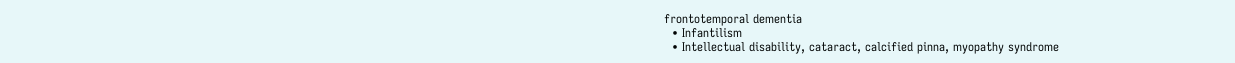frontotemporal dementia
  • Infantilism
  • Intellectual disability, cataract, calcified pinna, myopathy syndrome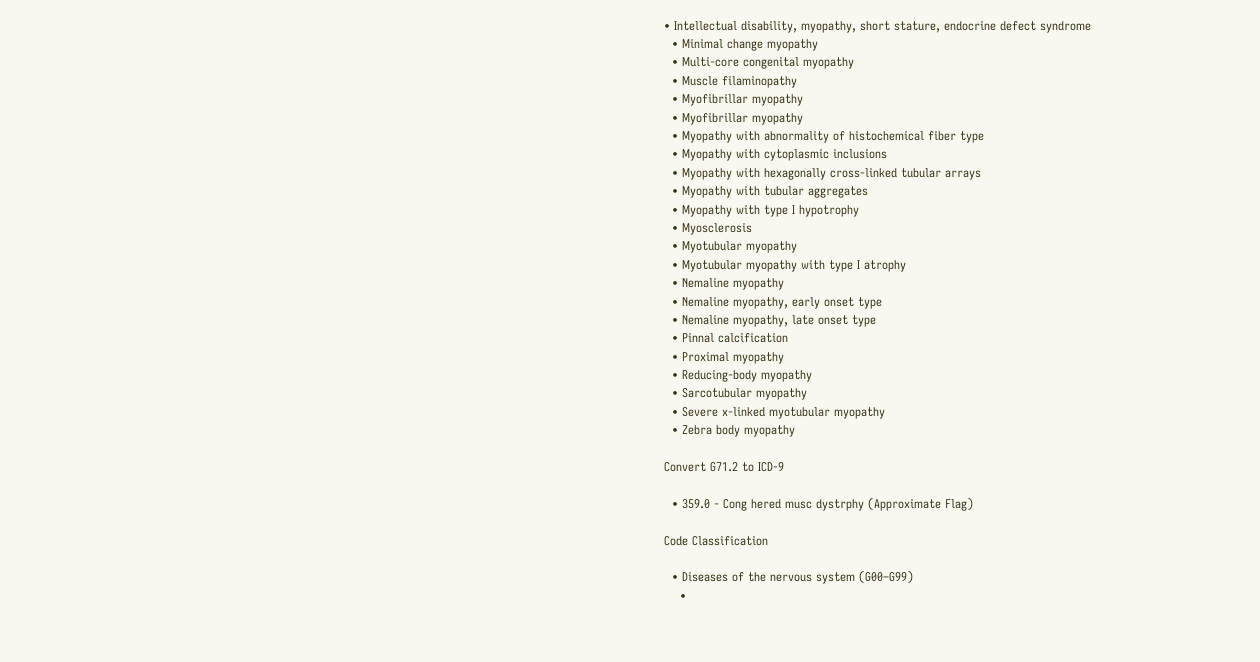• Intellectual disability, myopathy, short stature, endocrine defect syndrome
  • Minimal change myopathy
  • Multi-core congenital myopathy
  • Muscle filaminopathy
  • Myofibrillar myopathy
  • Myofibrillar myopathy
  • Myopathy with abnormality of histochemical fiber type
  • Myopathy with cytoplasmic inclusions
  • Myopathy with hexagonally cross-linked tubular arrays
  • Myopathy with tubular aggregates
  • Myopathy with type I hypotrophy
  • Myosclerosis
  • Myotubular myopathy
  • Myotubular myopathy with type I atrophy
  • Nemaline myopathy
  • Nemaline myopathy, early onset type
  • Nemaline myopathy, late onset type
  • Pinnal calcification
  • Proximal myopathy
  • Reducing-body myopathy
  • Sarcotubular myopathy
  • Severe x-linked myotubular myopathy
  • Zebra body myopathy

Convert G71.2 to ICD-9

  • 359.0 - Cong hered musc dystrphy (Approximate Flag)

Code Classification

  • Diseases of the nervous system (G00–G99)
    •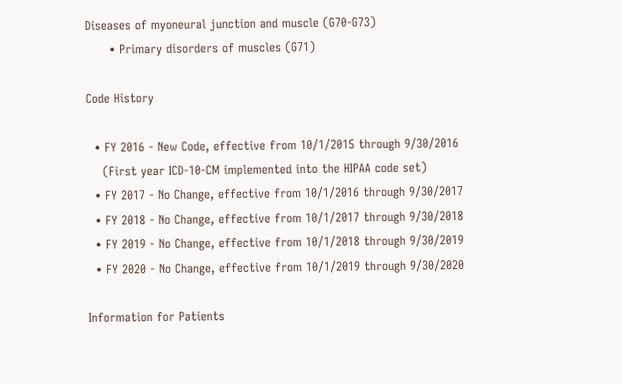Diseases of myoneural junction and muscle (G70-G73)
      • Primary disorders of muscles (G71)

Code History

  • FY 2016 - New Code, effective from 10/1/2015 through 9/30/2016
    (First year ICD-10-CM implemented into the HIPAA code set)
  • FY 2017 - No Change, effective from 10/1/2016 through 9/30/2017
  • FY 2018 - No Change, effective from 10/1/2017 through 9/30/2018
  • FY 2019 - No Change, effective from 10/1/2018 through 9/30/2019
  • FY 2020 - No Change, effective from 10/1/2019 through 9/30/2020

Information for Patients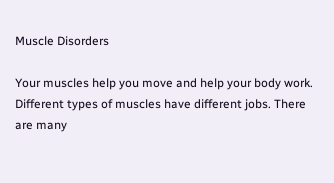Muscle Disorders

Your muscles help you move and help your body work. Different types of muscles have different jobs. There are many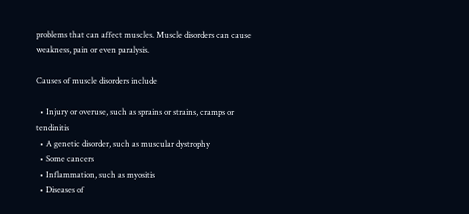problems that can affect muscles. Muscle disorders can cause weakness, pain or even paralysis.

Causes of muscle disorders include

  • Injury or overuse, such as sprains or strains, cramps or tendinitis
  • A genetic disorder, such as muscular dystrophy
  • Some cancers
  • Inflammation, such as myositis
  • Diseases of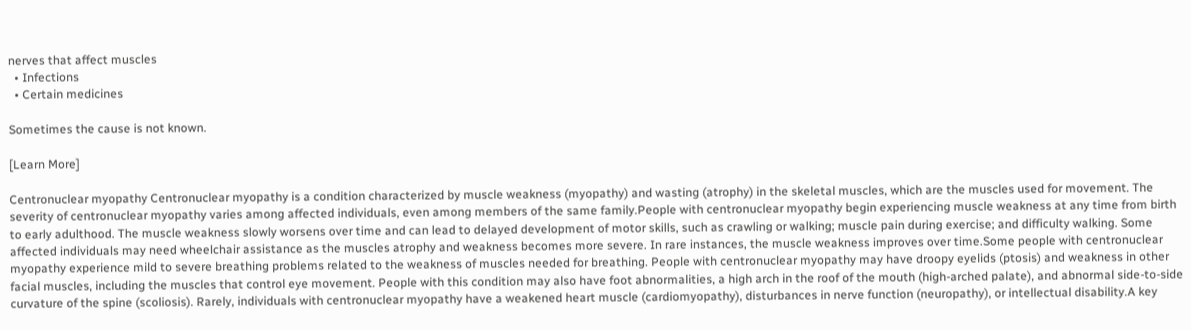nerves that affect muscles
  • Infections
  • Certain medicines

Sometimes the cause is not known.

[Learn More]

Centronuclear myopathy Centronuclear myopathy is a condition characterized by muscle weakness (myopathy) and wasting (atrophy) in the skeletal muscles, which are the muscles used for movement. The severity of centronuclear myopathy varies among affected individuals, even among members of the same family.People with centronuclear myopathy begin experiencing muscle weakness at any time from birth to early adulthood. The muscle weakness slowly worsens over time and can lead to delayed development of motor skills, such as crawling or walking; muscle pain during exercise; and difficulty walking. Some affected individuals may need wheelchair assistance as the muscles atrophy and weakness becomes more severe. In rare instances, the muscle weakness improves over time.Some people with centronuclear myopathy experience mild to severe breathing problems related to the weakness of muscles needed for breathing. People with centronuclear myopathy may have droopy eyelids (ptosis) and weakness in other facial muscles, including the muscles that control eye movement. People with this condition may also have foot abnormalities, a high arch in the roof of the mouth (high-arched palate), and abnormal side-to-side curvature of the spine (scoliosis). Rarely, individuals with centronuclear myopathy have a weakened heart muscle (cardiomyopathy), disturbances in nerve function (neuropathy), or intellectual disability.A key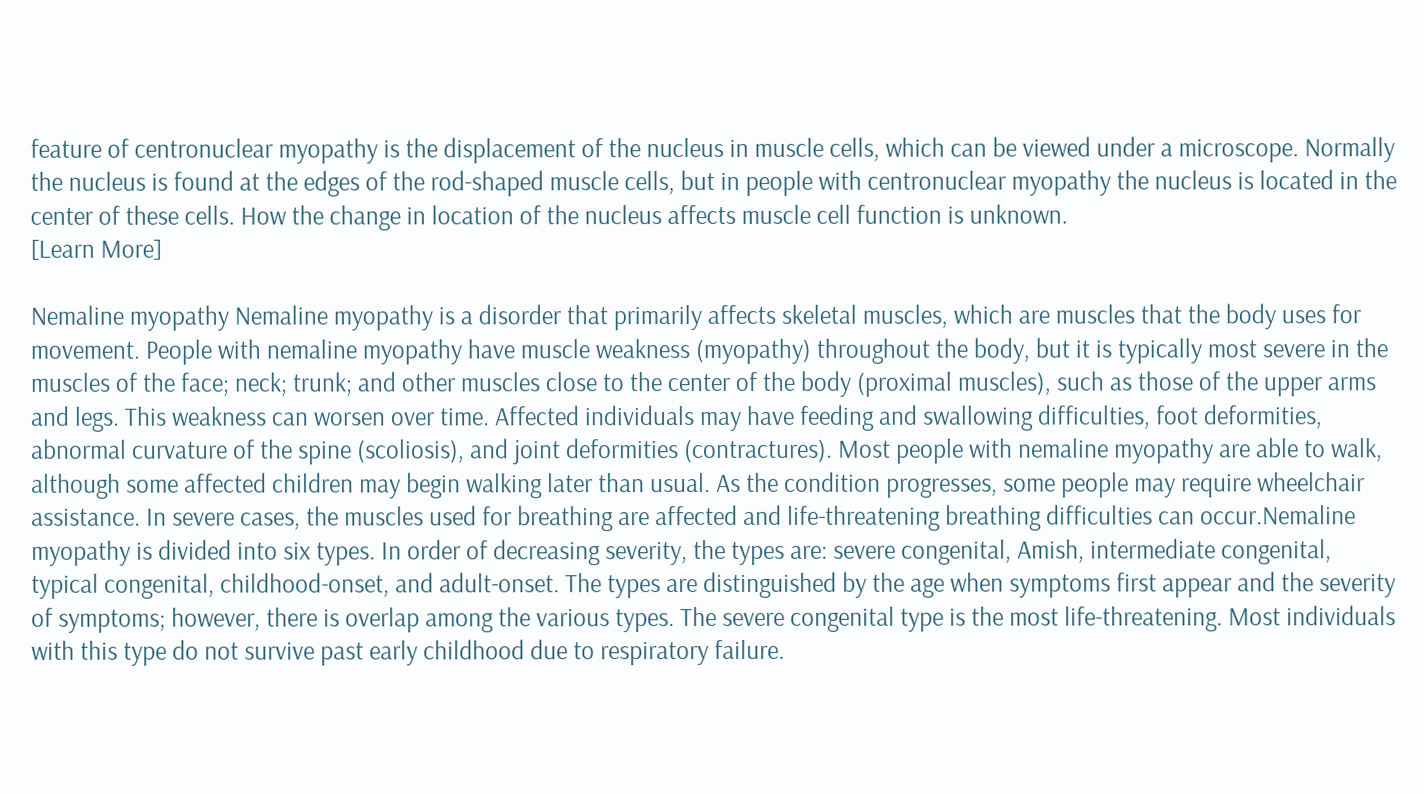feature of centronuclear myopathy is the displacement of the nucleus in muscle cells, which can be viewed under a microscope. Normally the nucleus is found at the edges of the rod-shaped muscle cells, but in people with centronuclear myopathy the nucleus is located in the center of these cells. How the change in location of the nucleus affects muscle cell function is unknown.
[Learn More]

Nemaline myopathy Nemaline myopathy is a disorder that primarily affects skeletal muscles, which are muscles that the body uses for movement. People with nemaline myopathy have muscle weakness (myopathy) throughout the body, but it is typically most severe in the muscles of the face; neck; trunk; and other muscles close to the center of the body (proximal muscles), such as those of the upper arms and legs. This weakness can worsen over time. Affected individuals may have feeding and swallowing difficulties, foot deformities, abnormal curvature of the spine (scoliosis), and joint deformities (contractures). Most people with nemaline myopathy are able to walk, although some affected children may begin walking later than usual. As the condition progresses, some people may require wheelchair assistance. In severe cases, the muscles used for breathing are affected and life-threatening breathing difficulties can occur.Nemaline myopathy is divided into six types. In order of decreasing severity, the types are: severe congenital, Amish, intermediate congenital, typical congenital, childhood-onset, and adult-onset. The types are distinguished by the age when symptoms first appear and the severity of symptoms; however, there is overlap among the various types. The severe congenital type is the most life-threatening. Most individuals with this type do not survive past early childhood due to respiratory failure.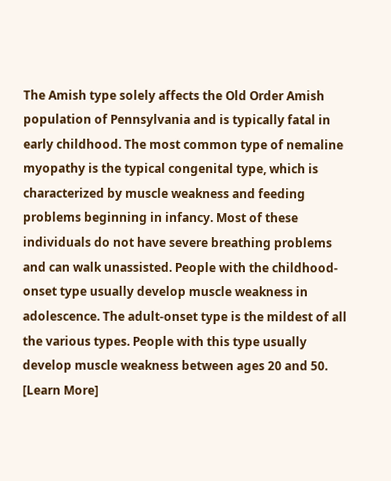The Amish type solely affects the Old Order Amish population of Pennsylvania and is typically fatal in early childhood. The most common type of nemaline myopathy is the typical congenital type, which is characterized by muscle weakness and feeding problems beginning in infancy. Most of these individuals do not have severe breathing problems and can walk unassisted. People with the childhood-onset type usually develop muscle weakness in adolescence. The adult-onset type is the mildest of all the various types. People with this type usually develop muscle weakness between ages 20 and 50.
[Learn More]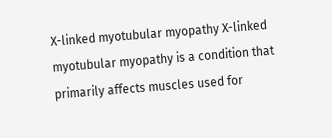X-linked myotubular myopathy X-linked myotubular myopathy is a condition that primarily affects muscles used for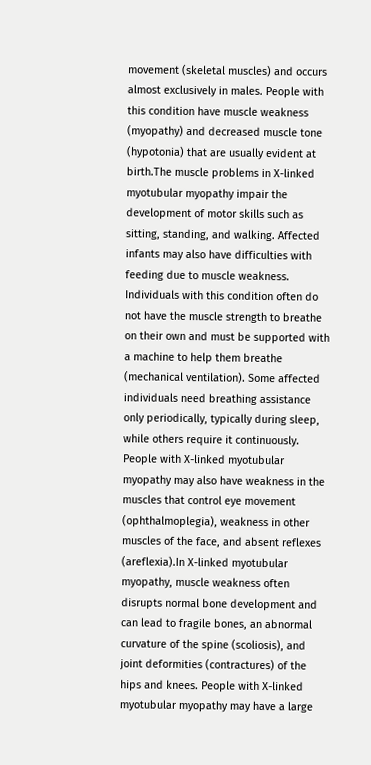movement (skeletal muscles) and occurs almost exclusively in males. People with this condition have muscle weakness (myopathy) and decreased muscle tone (hypotonia) that are usually evident at birth.The muscle problems in X-linked myotubular myopathy impair the development of motor skills such as sitting, standing, and walking. Affected infants may also have difficulties with feeding due to muscle weakness. Individuals with this condition often do not have the muscle strength to breathe on their own and must be supported with a machine to help them breathe (mechanical ventilation). Some affected individuals need breathing assistance only periodically, typically during sleep, while others require it continuously. People with X-linked myotubular myopathy may also have weakness in the muscles that control eye movement (ophthalmoplegia), weakness in other muscles of the face, and absent reflexes (areflexia).In X-linked myotubular myopathy, muscle weakness often disrupts normal bone development and can lead to fragile bones, an abnormal curvature of the spine (scoliosis), and joint deformities (contractures) of the hips and knees. People with X-linked myotubular myopathy may have a large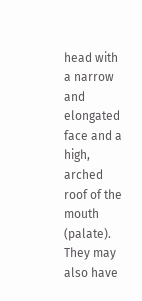head with a narrow and elongated face and a high, arched roof of the mouth (palate). They may also have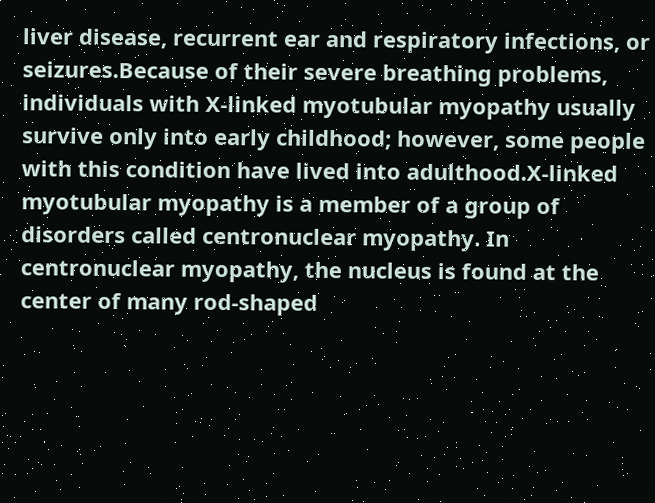liver disease, recurrent ear and respiratory infections, or seizures.Because of their severe breathing problems, individuals with X-linked myotubular myopathy usually survive only into early childhood; however, some people with this condition have lived into adulthood.X-linked myotubular myopathy is a member of a group of disorders called centronuclear myopathy. In centronuclear myopathy, the nucleus is found at the center of many rod-shaped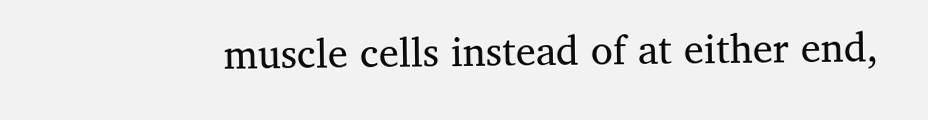muscle cells instead of at either end,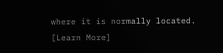where it is normally located.
[Learn More]